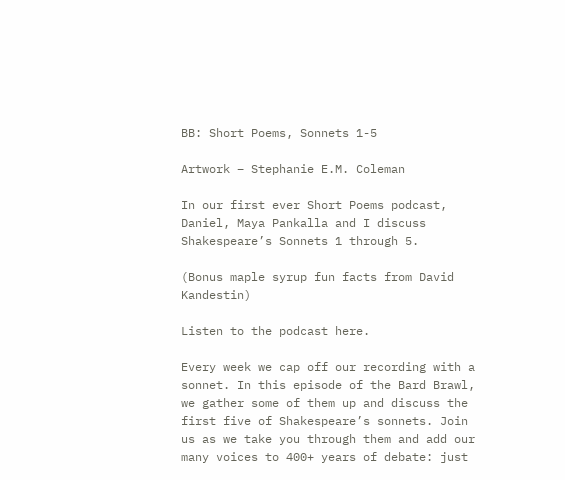BB: Short Poems, Sonnets 1-5

Artwork – Stephanie E.M. Coleman

In our first ever Short Poems podcast, Daniel, Maya Pankalla and I discuss Shakespeare’s Sonnets 1 through 5.

(Bonus maple syrup fun facts from David Kandestin)

Listen to the podcast here.

Every week we cap off our recording with a sonnet. In this episode of the Bard Brawl, we gather some of them up and discuss the first five of Shakespeare’s sonnets. Join us as we take you through them and add our many voices to 400+ years of debate: just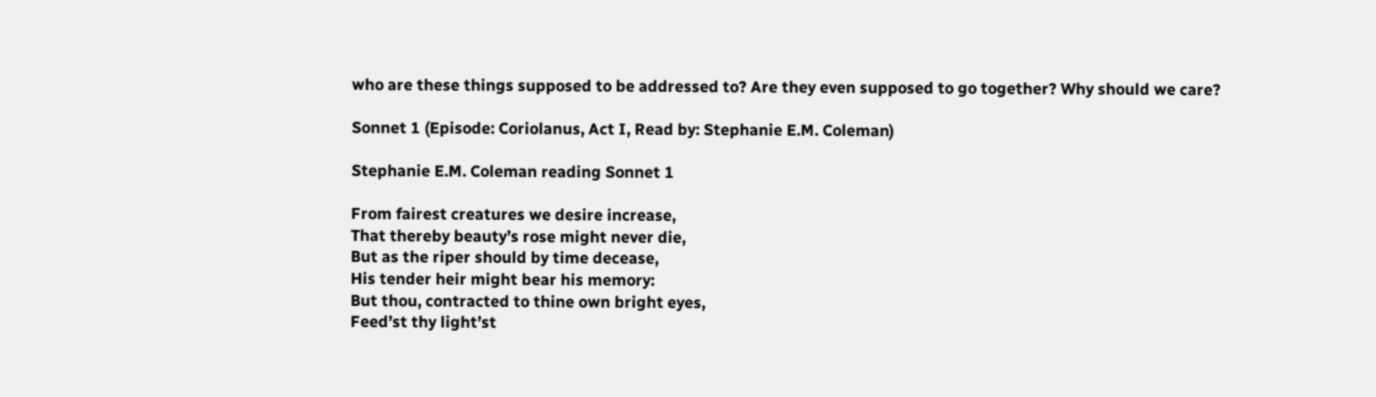who are these things supposed to be addressed to? Are they even supposed to go together? Why should we care?

Sonnet 1 (Episode: Coriolanus, Act I, Read by: Stephanie E.M. Coleman)

Stephanie E.M. Coleman reading Sonnet 1

From fairest creatures we desire increase,
That thereby beauty’s rose might never die,
But as the riper should by time decease,
His tender heir might bear his memory:
But thou, contracted to thine own bright eyes,
Feed’st thy light’st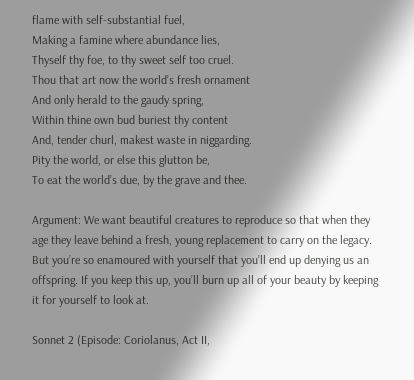flame with self-substantial fuel,
Making a famine where abundance lies,
Thyself thy foe, to thy sweet self too cruel.
Thou that art now the world’s fresh ornament
And only herald to the gaudy spring,
Within thine own bud buriest thy content
And, tender churl, makest waste in niggarding.
Pity the world, or else this glutton be,
To eat the world’s due, by the grave and thee.

Argument: We want beautiful creatures to reproduce so that when they age they leave behind a fresh, young replacement to carry on the legacy. But you’re so enamoured with yourself that you’ll end up denying us an offspring. If you keep this up, you’ll burn up all of your beauty by keeping it for yourself to look at.

Sonnet 2 (Episode: Coriolanus, Act II,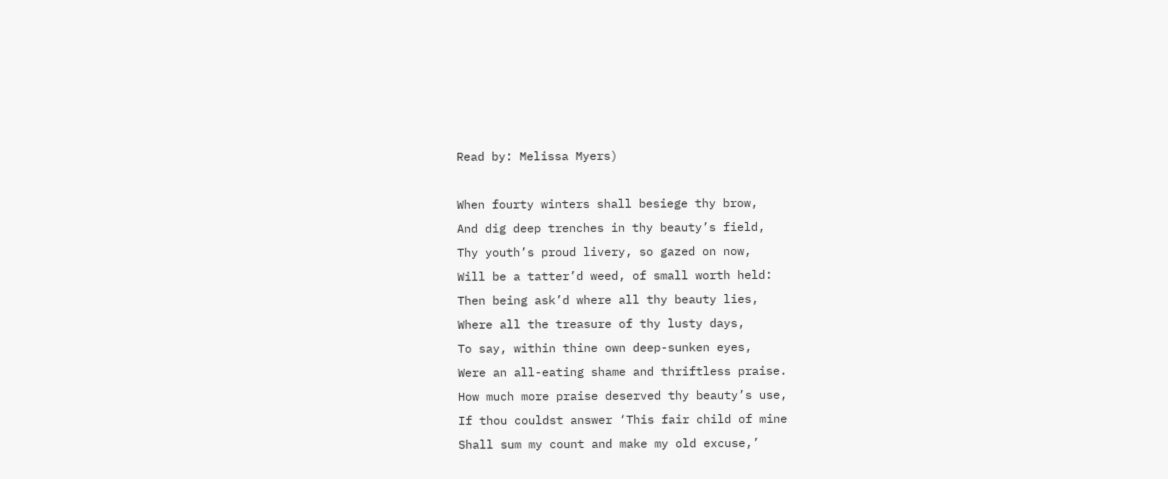Read by: Melissa Myers)

When fourty winters shall besiege thy brow,
And dig deep trenches in thy beauty’s field,
Thy youth’s proud livery, so gazed on now,
Will be a tatter’d weed, of small worth held:
Then being ask’d where all thy beauty lies,
Where all the treasure of thy lusty days,
To say, within thine own deep-sunken eyes,
Were an all-eating shame and thriftless praise.
How much more praise deserved thy beauty’s use,
If thou couldst answer ‘This fair child of mine
Shall sum my count and make my old excuse,’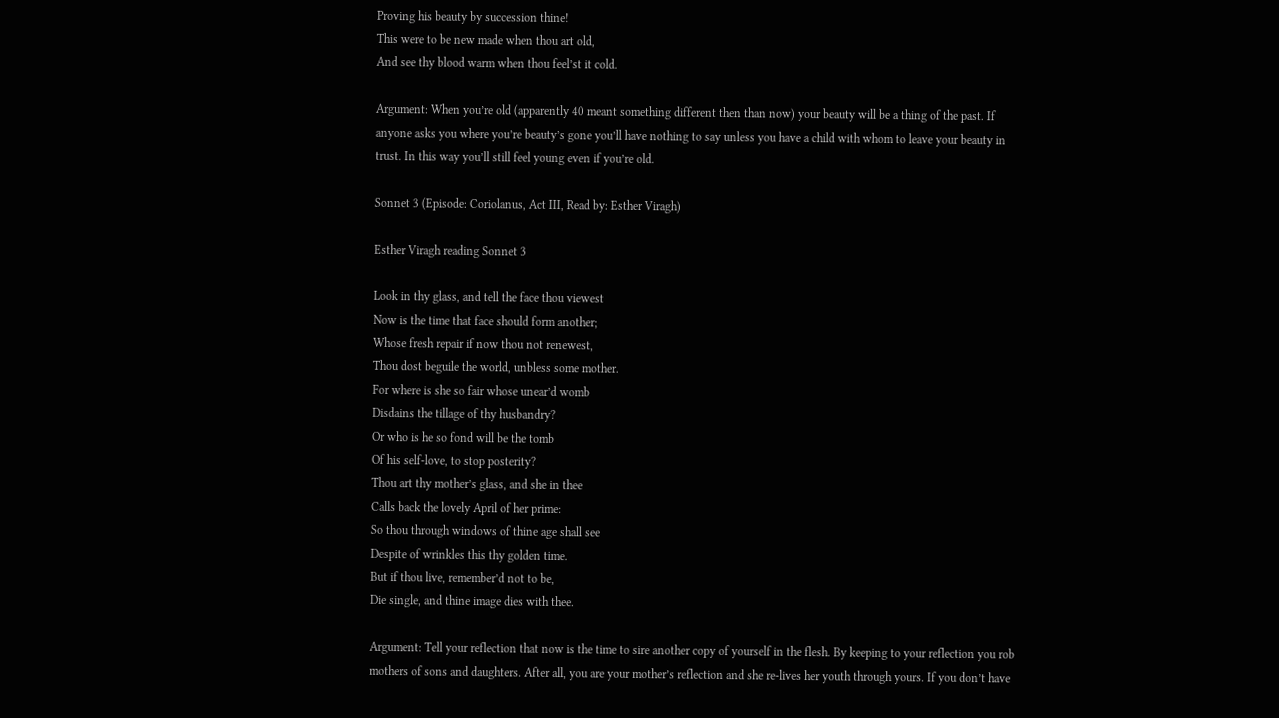Proving his beauty by succession thine!
This were to be new made when thou art old,
And see thy blood warm when thou feel’st it cold.

Argument: When you’re old (apparently 40 meant something different then than now) your beauty will be a thing of the past. If anyone asks you where you’re beauty’s gone you’ll have nothing to say unless you have a child with whom to leave your beauty in trust. In this way you’ll still feel young even if you’re old.

Sonnet 3 (Episode: Coriolanus, Act III, Read by: Esther Viragh)

Esther Viragh reading Sonnet 3

Look in thy glass, and tell the face thou viewest
Now is the time that face should form another;
Whose fresh repair if now thou not renewest,
Thou dost beguile the world, unbless some mother.
For where is she so fair whose unear’d womb
Disdains the tillage of thy husbandry?
Or who is he so fond will be the tomb
Of his self-love, to stop posterity?
Thou art thy mother’s glass, and she in thee
Calls back the lovely April of her prime:
So thou through windows of thine age shall see
Despite of wrinkles this thy golden time.
But if thou live, remember’d not to be,
Die single, and thine image dies with thee.

Argument: Tell your reflection that now is the time to sire another copy of yourself in the flesh. By keeping to your reflection you rob mothers of sons and daughters. After all, you are your mother’s reflection and she re-lives her youth through yours. If you don’t have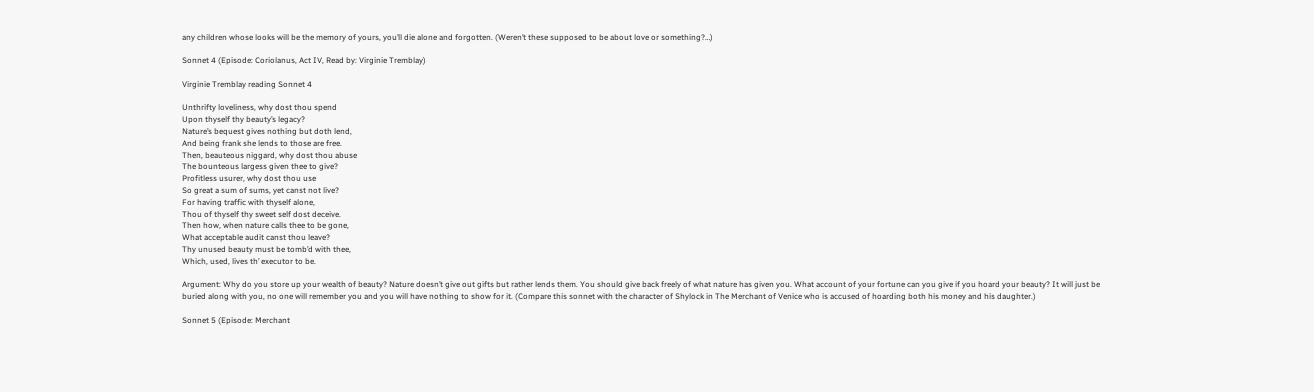any children whose looks will be the memory of yours, you’ll die alone and forgotten. (Weren’t these supposed to be about love or something?…)

Sonnet 4 (Episode: Coriolanus, Act IV, Read by: Virginie Tremblay)

Virginie Tremblay reading Sonnet 4

Unthrifty loveliness, why dost thou spend
Upon thyself thy beauty’s legacy?
Nature’s bequest gives nothing but doth lend,
And being frank she lends to those are free.
Then, beauteous niggard, why dost thou abuse
The bounteous largess given thee to give?
Profitless usurer, why dost thou use
So great a sum of sums, yet canst not live?
For having traffic with thyself alone,
Thou of thyself thy sweet self dost deceive.
Then how, when nature calls thee to be gone,
What acceptable audit canst thou leave?
Thy unused beauty must be tomb’d with thee,
Which, used, lives th’ executor to be.

Argument: Why do you store up your wealth of beauty? Nature doesn’t give out gifts but rather lends them. You should give back freely of what nature has given you. What account of your fortune can you give if you hoard your beauty? It will just be buried along with you, no one will remember you and you will have nothing to show for it. (Compare this sonnet with the character of Shylock in The Merchant of Venice who is accused of hoarding both his money and his daughter.)

Sonnet 5 (Episode: Merchant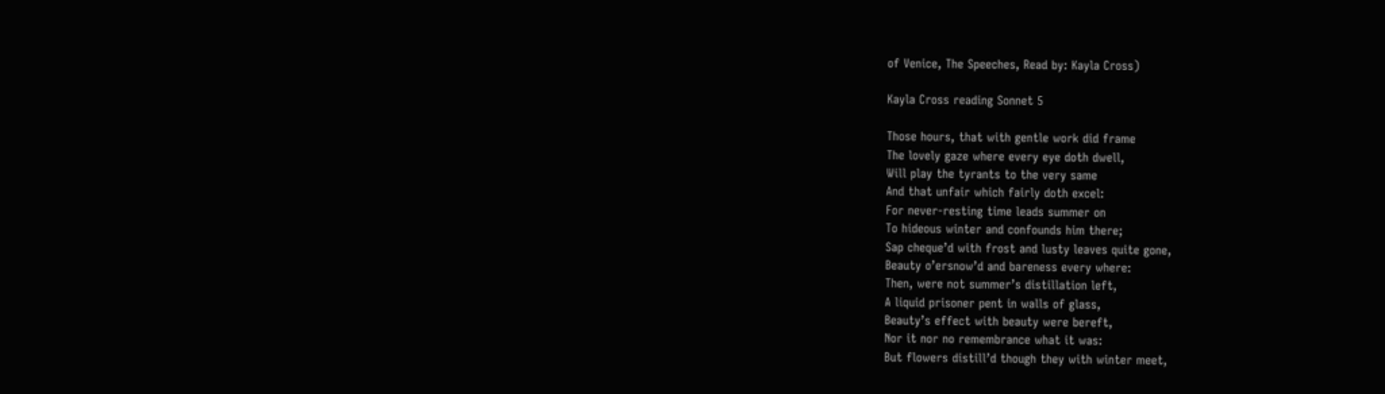of Venice, The Speeches, Read by: Kayla Cross)

Kayla Cross reading Sonnet 5

Those hours, that with gentle work did frame
The lovely gaze where every eye doth dwell,
Will play the tyrants to the very same
And that unfair which fairly doth excel:
For never-resting time leads summer on
To hideous winter and confounds him there;
Sap cheque’d with frost and lusty leaves quite gone,
Beauty o’ersnow’d and bareness every where:
Then, were not summer’s distillation left,
A liquid prisoner pent in walls of glass,
Beauty’s effect with beauty were bereft,
Nor it nor no remembrance what it was:
But flowers distill’d though they with winter meet,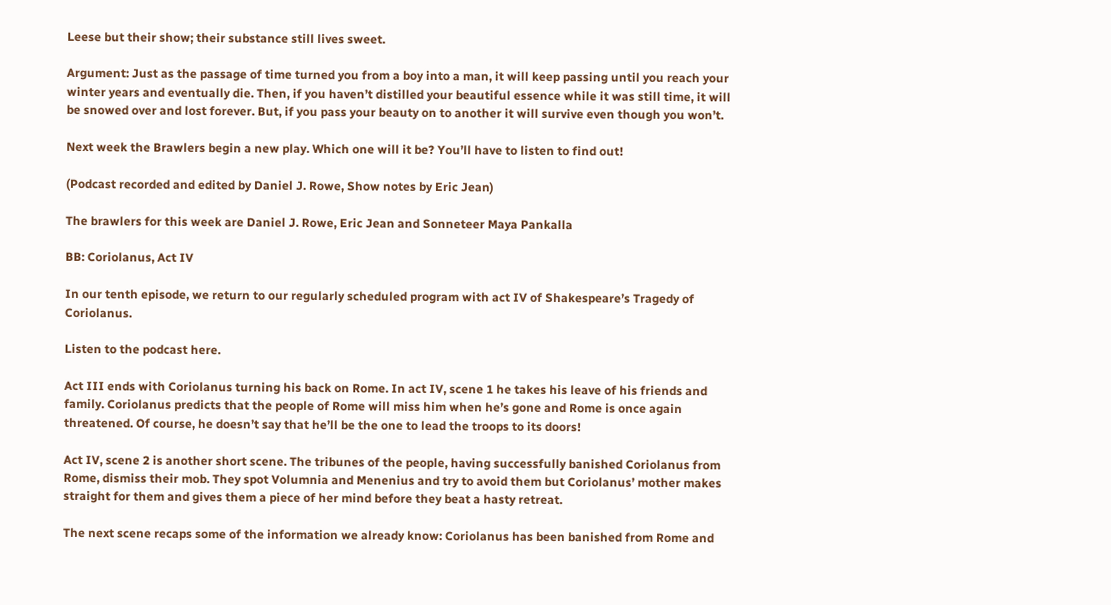Leese but their show; their substance still lives sweet.

Argument: Just as the passage of time turned you from a boy into a man, it will keep passing until you reach your winter years and eventually die. Then, if you haven’t distilled your beautiful essence while it was still time, it will be snowed over and lost forever. But, if you pass your beauty on to another it will survive even though you won’t.

Next week the Brawlers begin a new play. Which one will it be? You’ll have to listen to find out!

(Podcast recorded and edited by Daniel J. Rowe, Show notes by Eric Jean)

The brawlers for this week are Daniel J. Rowe, Eric Jean and Sonneteer Maya Pankalla

BB: Coriolanus, Act IV

In our tenth episode, we return to our regularly scheduled program with act IV of Shakespeare’s Tragedy of Coriolanus.

Listen to the podcast here.

Act III ends with Coriolanus turning his back on Rome. In act IV, scene 1 he takes his leave of his friends and family. Coriolanus predicts that the people of Rome will miss him when he’s gone and Rome is once again threatened. Of course, he doesn’t say that he’ll be the one to lead the troops to its doors!

Act IV, scene 2 is another short scene. The tribunes of the people, having successfully banished Coriolanus from Rome, dismiss their mob. They spot Volumnia and Menenius and try to avoid them but Coriolanus’ mother makes straight for them and gives them a piece of her mind before they beat a hasty retreat.

The next scene recaps some of the information we already know: Coriolanus has been banished from Rome and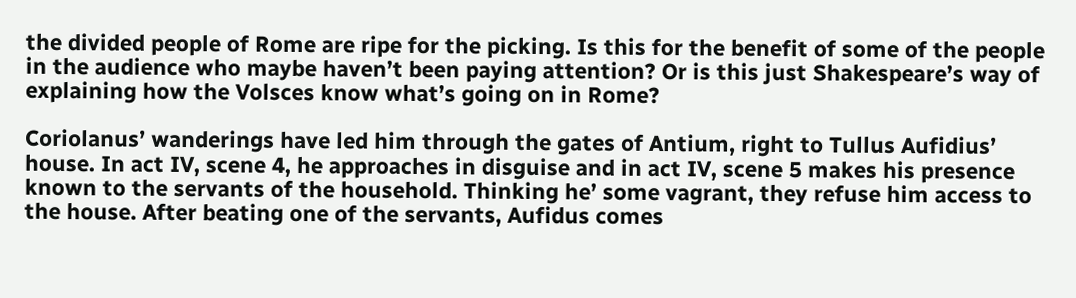the divided people of Rome are ripe for the picking. Is this for the benefit of some of the people in the audience who maybe haven’t been paying attention? Or is this just Shakespeare’s way of explaining how the Volsces know what’s going on in Rome?

Coriolanus’ wanderings have led him through the gates of Antium, right to Tullus Aufidius’ house. In act IV, scene 4, he approaches in disguise and in act IV, scene 5 makes his presence known to the servants of the household. Thinking he’ some vagrant, they refuse him access to the house. After beating one of the servants, Aufidus comes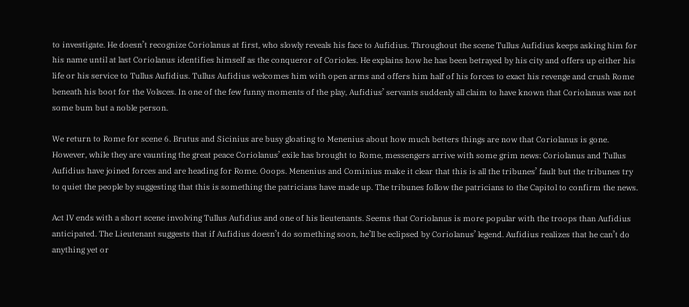to investigate. He doesn’t recognize Coriolanus at first, who slowly reveals his face to Aufidius. Throughout the scene Tullus Aufidius keeps asking him for his name until at last Coriolanus identifies himself as the conqueror of Corioles. He explains how he has been betrayed by his city and offers up either his life or his service to Tullus Aufidius. Tullus Aufidius welcomes him with open arms and offers him half of his forces to exact his revenge and crush Rome beneath his boot for the Volsces. In one of the few funny moments of the play, Aufidius’ servants suddenly all claim to have known that Coriolanus was not some bum but a noble person.

We return to Rome for scene 6. Brutus and Sicinius are busy gloating to Menenius about how much betters things are now that Coriolanus is gone. However, while they are vaunting the great peace Coriolanus’ exile has brought to Rome, messengers arrive with some grim news: Coriolanus and Tullus Aufidius have joined forces and are heading for Rome. Ooops. Menenius and Cominius make it clear that this is all the tribunes’ fault but the tribunes try to quiet the people by suggesting that this is something the patricians have made up. The tribunes follow the patricians to the Capitol to confirm the news.

Act IV ends with a short scene involving Tullus Aufidius and one of his lieutenants. Seems that Coriolanus is more popular with the troops than Aufidius anticipated. The Lieutenant suggests that if Aufidius doesn’t do something soon, he’ll be eclipsed by Coriolanus’ legend. Aufidius realizes that he can’t do anything yet or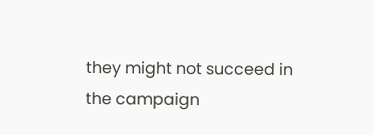they might not succeed in the campaign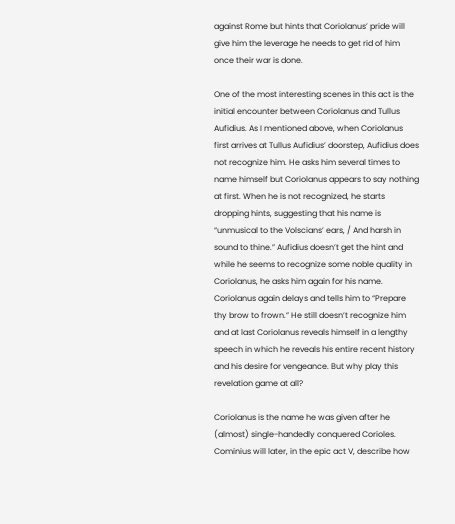against Rome but hints that Coriolanus’ pride will give him the leverage he needs to get rid of him once their war is done.

One of the most interesting scenes in this act is the initial encounter between Coriolanus and Tullus Aufidius. As I mentioned above, when Coriolanus first arrives at Tullus Aufidius’ doorstep, Aufidius does not recognize him. He asks him several times to name himself but Coriolanus appears to say nothing at first. When he is not recognized, he starts dropping hints, suggesting that his name is “unmusical to the Volscians’ ears, / And harsh in sound to thine.” Aufidius doesn’t get the hint and while he seems to recognize some noble quality in Coriolanus, he asks him again for his name. Coriolanus again delays and tells him to “Prepare thy brow to frown.” He still doesn’t recognize him and at last Coriolanus reveals himself in a lengthy speech in which he reveals his entire recent history and his desire for vengeance. But why play this revelation game at all?

Coriolanus is the name he was given after he (almost) single-handedly conquered Corioles. Cominius will later, in the epic act V, describe how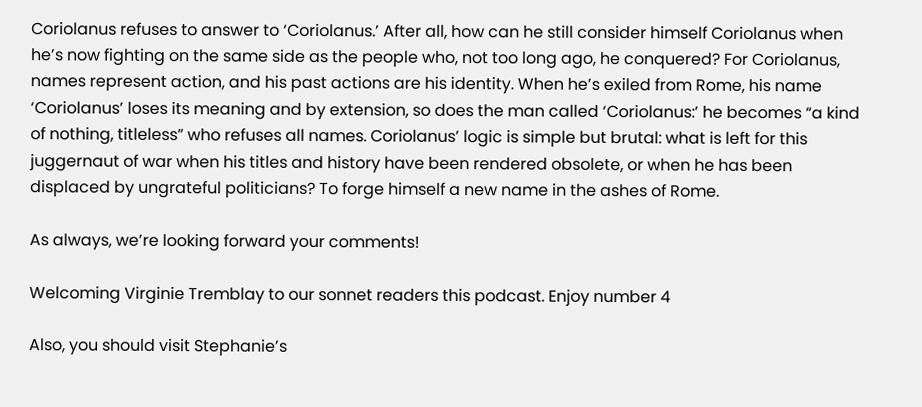Coriolanus refuses to answer to ‘Coriolanus.’ After all, how can he still consider himself Coriolanus when he’s now fighting on the same side as the people who, not too long ago, he conquered? For Coriolanus, names represent action, and his past actions are his identity. When he’s exiled from Rome, his name ‘Coriolanus’ loses its meaning and by extension, so does the man called ‘Coriolanus:’ he becomes “a kind of nothing, titleless” who refuses all names. Coriolanus’ logic is simple but brutal: what is left for this juggernaut of war when his titles and history have been rendered obsolete, or when he has been displaced by ungrateful politicians? To forge himself a new name in the ashes of Rome.

As always, we’re looking forward your comments!

Welcoming Virginie Tremblay to our sonnet readers this podcast. Enjoy number 4

Also, you should visit Stephanie’s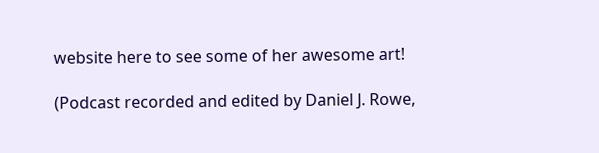website here to see some of her awesome art!

(Podcast recorded and edited by Daniel J. Rowe,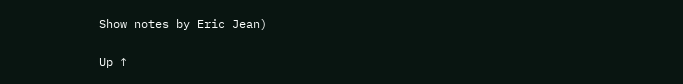Show notes by Eric Jean)

Up ↑